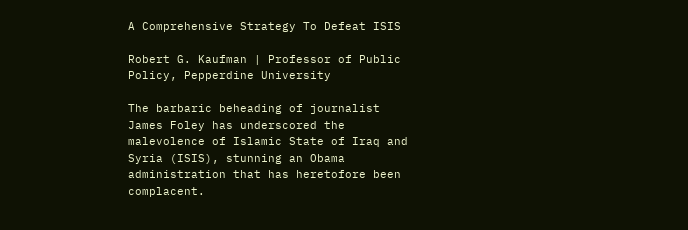A Comprehensive Strategy To Defeat ISIS

Robert G. Kaufman | Professor of Public Policy, Pepperdine University

The barbaric beheading of journalist James Foley has underscored the malevolence of Islamic State of Iraq and Syria (ISIS), stunning an Obama administration that has heretofore been complacent.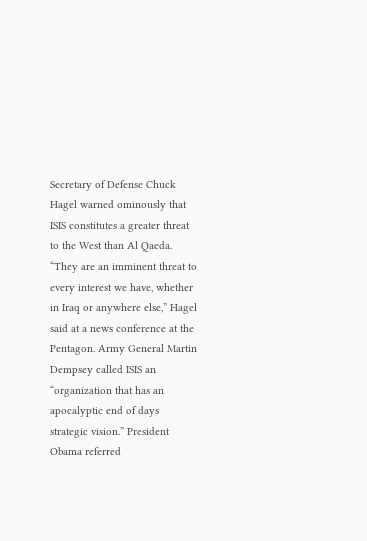Secretary of Defense Chuck Hagel warned ominously that ISIS constitutes a greater threat to the West than Al Qaeda. “They are an imminent threat to every interest we have, whether in Iraq or anywhere else,” Hagel said at a news conference at the Pentagon. Army General Martin Dempsey called ISIS an “organization that has an apocalyptic end of days strategic vision.” President Obama referred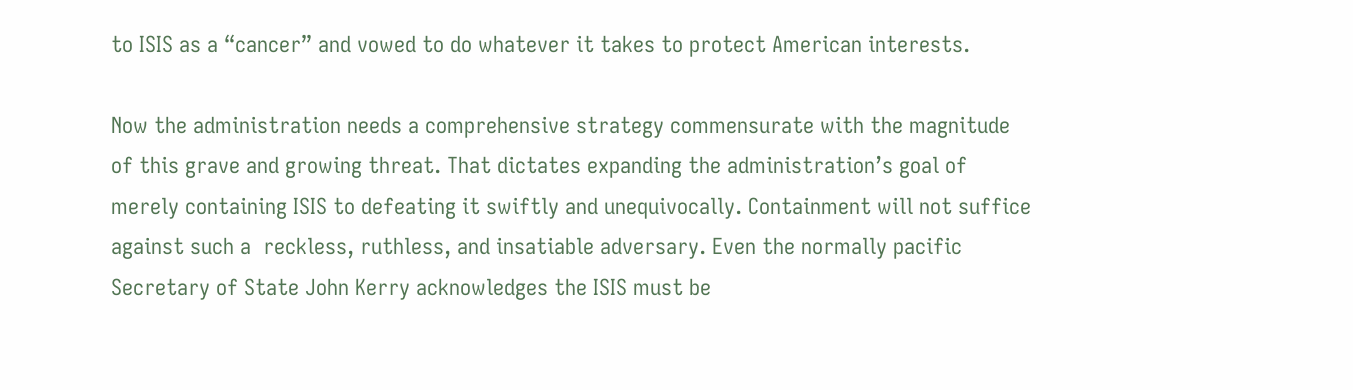to ISIS as a “cancer” and vowed to do whatever it takes to protect American interests.

Now the administration needs a comprehensive strategy commensurate with the magnitude of this grave and growing threat. That dictates expanding the administration’s goal of merely containing ISIS to defeating it swiftly and unequivocally. Containment will not suffice against such a  reckless, ruthless, and insatiable adversary. Even the normally pacific Secretary of State John Kerry acknowledges the ISIS must be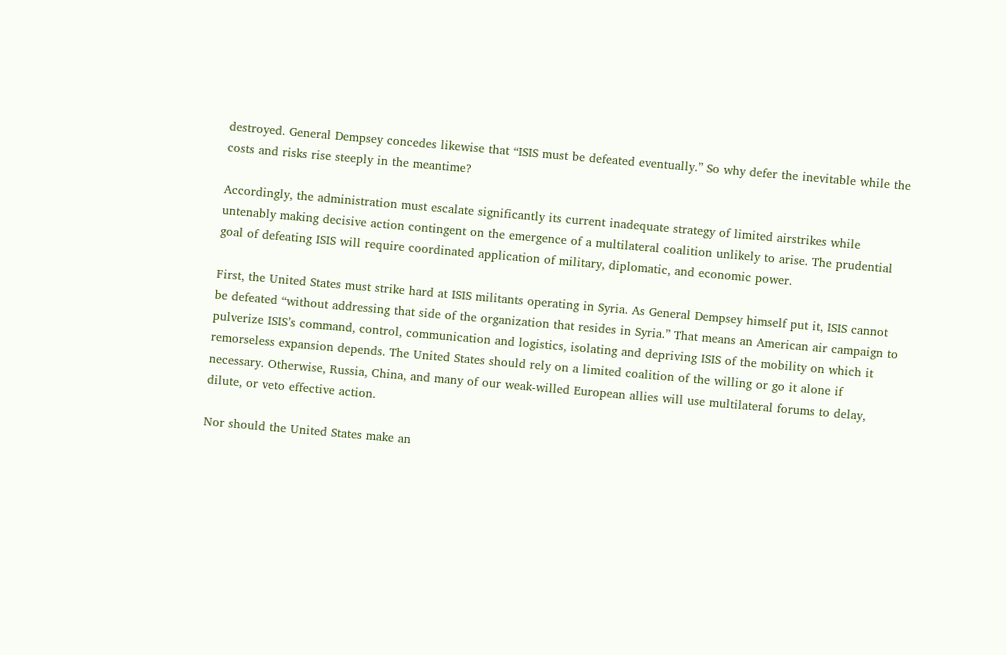destroyed. General Dempsey concedes likewise that “ISIS must be defeated eventually.” So why defer the inevitable while the costs and risks rise steeply in the meantime?

Accordingly, the administration must escalate significantly its current inadequate strategy of limited airstrikes while untenably making decisive action contingent on the emergence of a multilateral coalition unlikely to arise. The prudential goal of defeating ISIS will require coordinated application of military, diplomatic, and economic power.

First, the United States must strike hard at ISIS militants operating in Syria. As General Dempsey himself put it, ISIS cannot be defeated “without addressing that side of the organization that resides in Syria.” That means an American air campaign to pulverize ISIS’s command, control, communication and logistics, isolating and depriving ISIS of the mobility on which it remorseless expansion depends. The United States should rely on a limited coalition of the willing or go it alone if necessary. Otherwise, Russia, China, and many of our weak-willed European allies will use multilateral forums to delay, dilute, or veto effective action.

Nor should the United States make an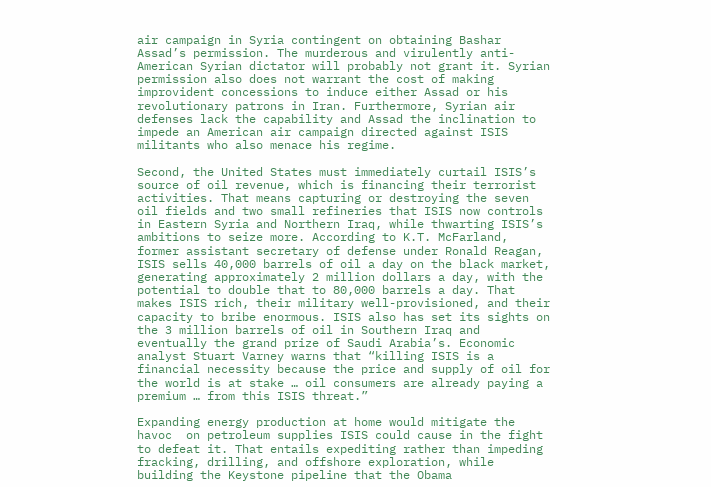air campaign in Syria contingent on obtaining Bashar Assad’s permission. The murderous and virulently anti-American Syrian dictator will probably not grant it. Syrian permission also does not warrant the cost of making improvident concessions to induce either Assad or his revolutionary patrons in Iran. Furthermore, Syrian air defenses lack the capability and Assad the inclination to impede an American air campaign directed against ISIS militants who also menace his regime.

Second, the United States must immediately curtail ISIS’s source of oil revenue, which is financing their terrorist activities. That means capturing or destroying the seven oil fields and two small refineries that ISIS now controls in Eastern Syria and Northern Iraq, while thwarting ISIS’s ambitions to seize more. According to K.T. McFarland, former assistant secretary of defense under Ronald Reagan, ISIS sells 40,000 barrels of oil a day on the black market, generating approximately 2 million dollars a day, with the potential to double that to 80,000 barrels a day. That makes ISIS rich, their military well-provisioned, and their capacity to bribe enormous. ISIS also has set its sights on the 3 million barrels of oil in Southern Iraq and eventually the grand prize of Saudi Arabia’s. Economic analyst Stuart Varney warns that “killing ISIS is a financial necessity because the price and supply of oil for the world is at stake … oil consumers are already paying a premium … from this ISIS threat.”

Expanding energy production at home would mitigate the havoc  on petroleum supplies ISIS could cause in the fight to defeat it. That entails expediting rather than impeding fracking, drilling, and offshore exploration, while building the Keystone pipeline that the Obama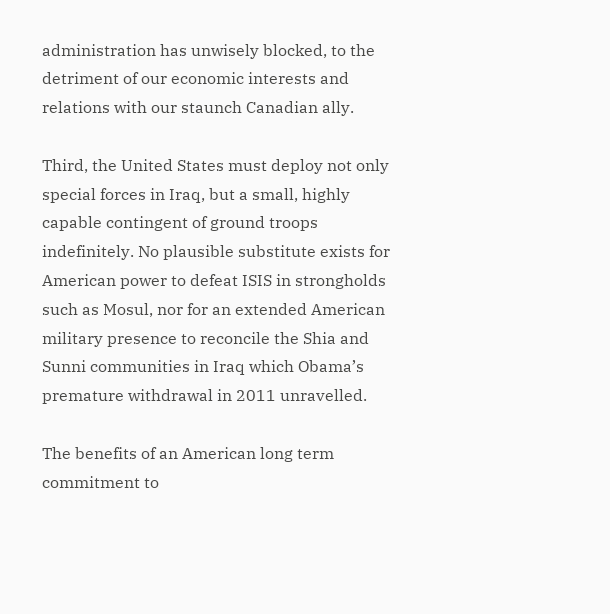administration has unwisely blocked, to the detriment of our economic interests and relations with our staunch Canadian ally.

Third, the United States must deploy not only special forces in Iraq, but a small, highly capable contingent of ground troops indefinitely. No plausible substitute exists for American power to defeat ISIS in strongholds such as Mosul, nor for an extended American military presence to reconcile the Shia and Sunni communities in Iraq which Obama’s premature withdrawal in 2011 unravelled.

The benefits of an American long term commitment to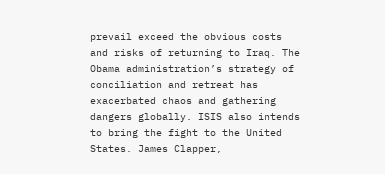prevail exceed the obvious costs and risks of returning to Iraq. The Obama administration’s strategy of conciliation and retreat has exacerbated chaos and gathering dangers globally. ISIS also intends to bring the fight to the United States. James Clapper,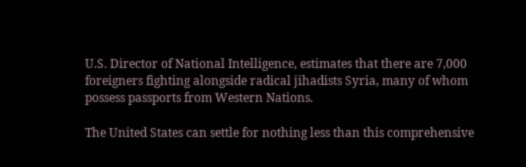U.S. Director of National Intelligence, estimates that there are 7,000 foreigners fighting alongside radical jihadists Syria, many of whom possess passports from Western Nations.

The United States can settle for nothing less than this comprehensive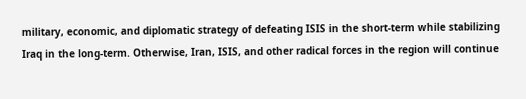military, economic, and diplomatic strategy of defeating ISIS in the short-term while stabilizing Iraq in the long-term. Otherwise, Iran, ISIS, and other radical forces in the region will continue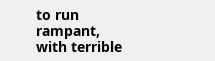to run rampant, with terrible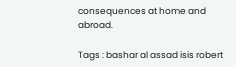consequences at home and abroad.

Tags : bashar al assad isis robert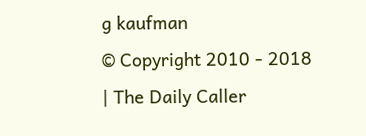g kaufman
© Copyright 2010 - 2018 | The Daily Caller